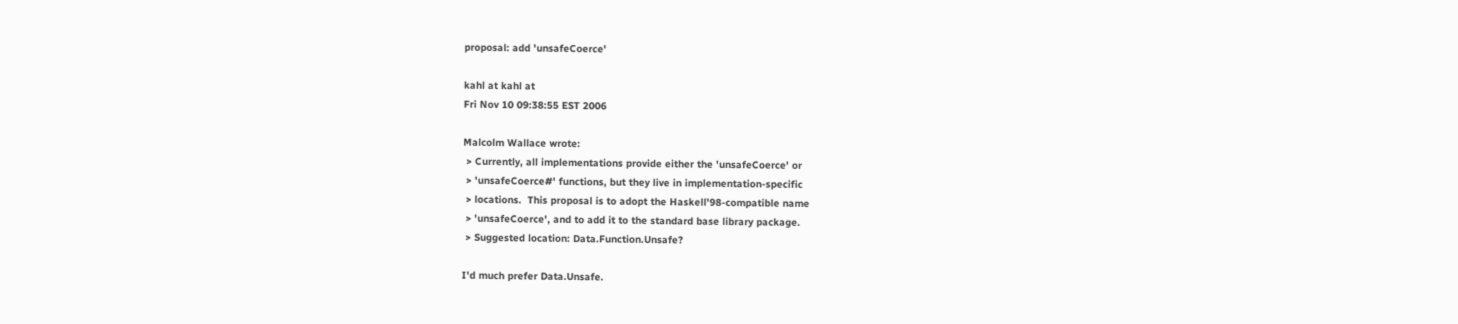proposal: add 'unsafeCoerce'

kahl at kahl at
Fri Nov 10 09:38:55 EST 2006

Malcolm Wallace wrote:
 > Currently, all implementations provide either the 'unsafeCoerce' or
 > 'unsafeCoerce#' functions, but they live in implementation-specific
 > locations.  This proposal is to adopt the Haskell'98-compatible name
 > 'unsafeCoerce', and to add it to the standard base library package.
 > Suggested location: Data.Function.Unsafe?

I'd much prefer Data.Unsafe.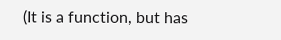(It is a function, but has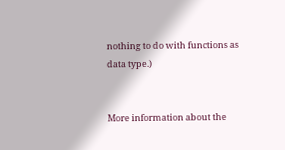nothing to do with functions as data type.)


More information about the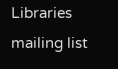Libraries mailing list